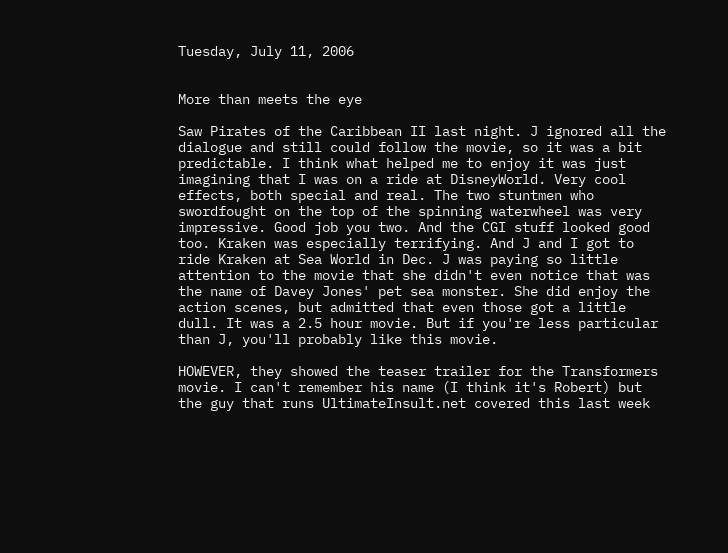Tuesday, July 11, 2006


More than meets the eye

Saw Pirates of the Caribbean II last night. J ignored all the dialogue and still could follow the movie, so it was a bit predictable. I think what helped me to enjoy it was just imagining that I was on a ride at DisneyWorld. Very cool effects, both special and real. The two stuntmen who swordfought on the top of the spinning waterwheel was very impressive. Good job you two. And the CGI stuff looked good too. Kraken was especially terrifying. And J and I got to ride Kraken at Sea World in Dec. J was paying so little attention to the movie that she didn't even notice that was the name of Davey Jones' pet sea monster. She did enjoy the action scenes, but admitted that even those got a little dull. It was a 2.5 hour movie. But if you're less particular than J, you'll probably like this movie.

HOWEVER, they showed the teaser trailer for the Transformers movie. I can't remember his name (I think it's Robert) but the guy that runs UltimateInsult.net covered this last week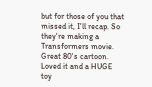but for those of you that missed it, I'll recap. So they're making a Transformers movie. Great 80's cartoon. Loved it and a HUGE toy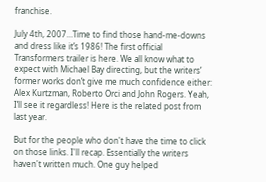franchise.

July 4th, 2007…Time to find those hand-me-downs and dress like it’s 1986! The first official Transformers trailer is here. We all know what to expect with Michael Bay directing, but the writers’ former works don’t give me much confidence either: Alex Kurtzman, Roberto Orci and John Rogers. Yeah, I’ll see it regardless! Here is the related post from last year.

But for the people who don't have the time to click on those links. I'll recap. Essentially the writers haven't written much. One guy helped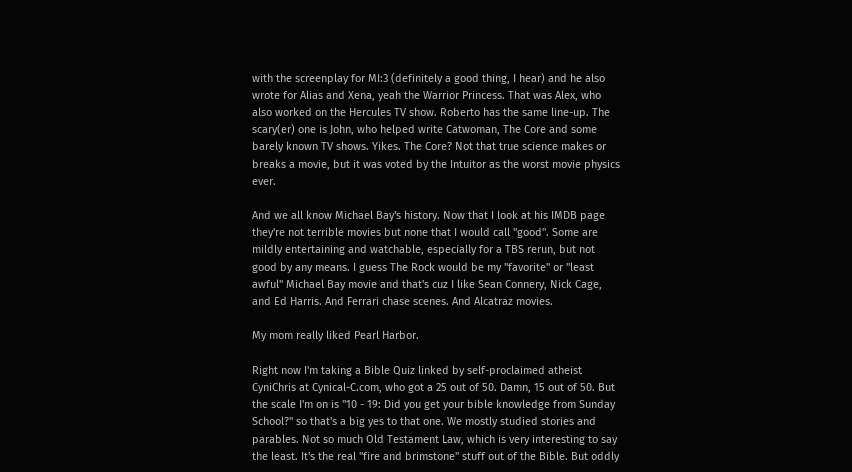with the screenplay for MI:3 (definitely a good thing, I hear) and he also wrote for Alias and Xena, yeah the Warrior Princess. That was Alex, who also worked on the Hercules TV show. Roberto has the same line-up. The scary(er) one is John, who helped write Catwoman, The Core and some barely known TV shows. Yikes. The Core? Not that true science makes or breaks a movie, but it was voted by the Intuitor as the worst movie physics ever.

And we all know Michael Bay's history. Now that I look at his IMDB page they're not terrible movies but none that I would call "good". Some are mildly entertaining and watchable, especially for a TBS rerun, but not good by any means. I guess The Rock would be my "favorite" or "least awful" Michael Bay movie and that's cuz I like Sean Connery, Nick Cage, and Ed Harris. And Ferrari chase scenes. And Alcatraz movies.

My mom really liked Pearl Harbor.

Right now I'm taking a Bible Quiz linked by self-proclaimed atheist CyniChris at Cynical-C.com, who got a 25 out of 50. Damn, 15 out of 50. But the scale I'm on is "10 - 19: Did you get your bible knowledge from Sunday School?" so that's a big yes to that one. We mostly studied stories and parables. Not so much Old Testament Law, which is very interesting to say the least. It's the real "fire and brimstone" stuff out of the Bible. But oddly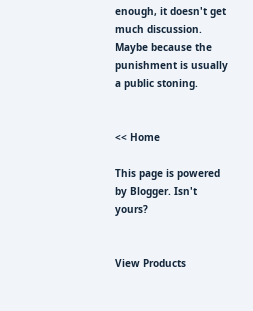enough, it doesn't get much discussion. Maybe because the punishment is usually a public stoning.


<< Home

This page is powered by Blogger. Isn't yours?


View Products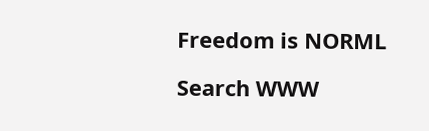Freedom is NORML

Search WWW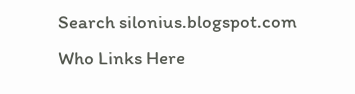Search silonius.blogspot.com
Who Links Here